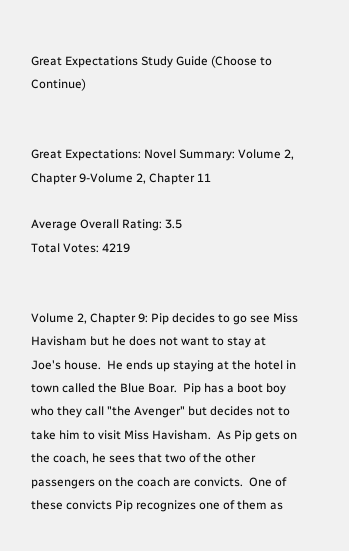Great Expectations Study Guide (Choose to Continue)


Great Expectations: Novel Summary: Volume 2, Chapter 9-Volume 2, Chapter 11

Average Overall Rating: 3.5
Total Votes: 4219


Volume 2, Chapter 9: Pip decides to go see Miss Havisham but he does not want to stay at Joe's house.  He ends up staying at the hotel in town called the Blue Boar.  Pip has a boot boy who they call "the Avenger" but decides not to take him to visit Miss Havisham.  As Pip gets on the coach, he sees that two of the other passengers on the coach are convicts.  One of these convicts Pip recognizes one of them as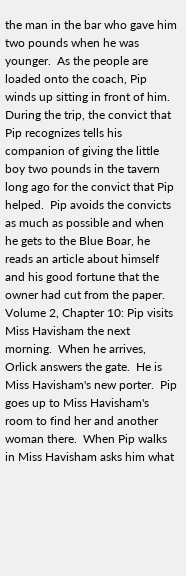the man in the bar who gave him two pounds when he was younger.  As the people are loaded onto the coach, Pip winds up sitting in front of him.  During the trip, the convict that Pip recognizes tells his companion of giving the little boy two pounds in the tavern long ago for the convict that Pip helped.  Pip avoids the convicts as much as possible and when he gets to the Blue Boar, he reads an article about himself and his good fortune that the owner had cut from the paper.
Volume 2, Chapter 10: Pip visits Miss Havisham the next morning.  When he arrives, Orlick answers the gate.  He is Miss Havisham's new porter.  Pip goes up to Miss Havisham's room to find her and another woman there.  When Pip walks in Miss Havisham asks him what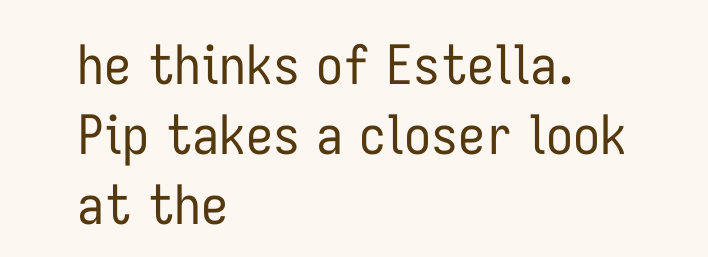he thinks of Estella.  Pip takes a closer look at the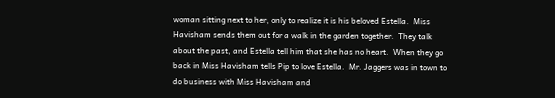woman sitting next to her, only to realize it is his beloved Estella.  Miss Havisham sends them out for a walk in the garden together.  They talk about the past, and Estella tell him that she has no heart.  When they go back in Miss Havisham tells Pip to love Estella.  Mr. Jaggers was in town to do business with Miss Havisham and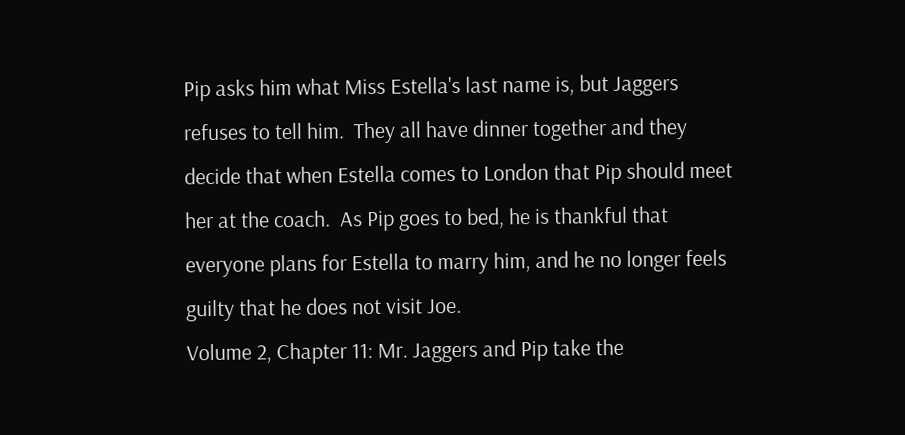Pip asks him what Miss Estella's last name is, but Jaggers refuses to tell him.  They all have dinner together and they decide that when Estella comes to London that Pip should meet her at the coach.  As Pip goes to bed, he is thankful that everyone plans for Estella to marry him, and he no longer feels guilty that he does not visit Joe.
Volume 2, Chapter 11: Mr. Jaggers and Pip take the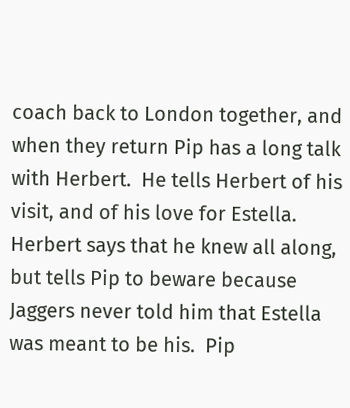coach back to London together, and when they return Pip has a long talk with Herbert.  He tells Herbert of his visit, and of his love for Estella.  Herbert says that he knew all along, but tells Pip to beware because Jaggers never told him that Estella was meant to be his.  Pip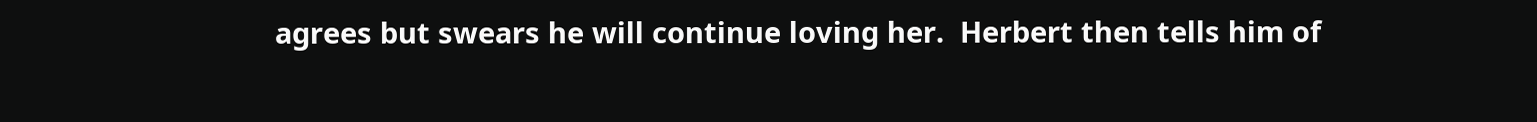agrees but swears he will continue loving her.  Herbert then tells him of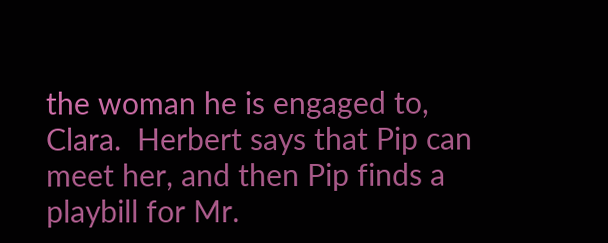the woman he is engaged to, Clara.  Herbert says that Pip can meet her, and then Pip finds a playbill for Mr.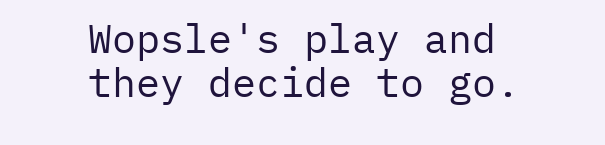Wopsle's play and they decide to go.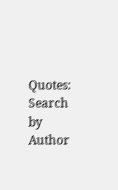Quotes: Search by Author